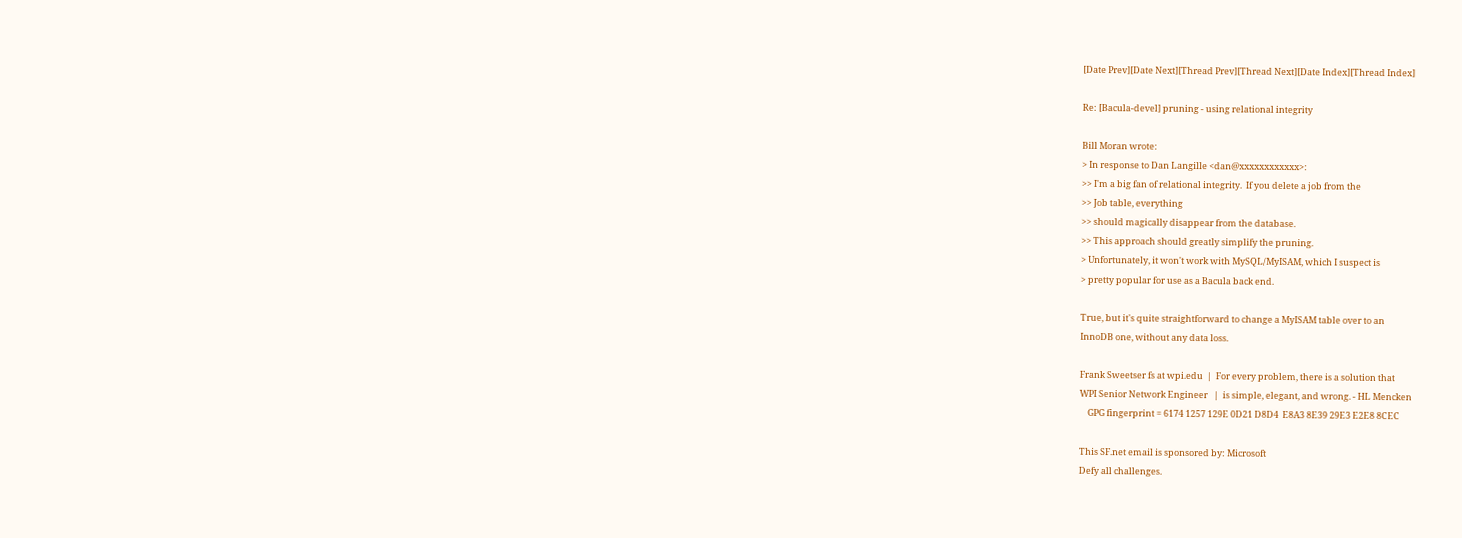[Date Prev][Date Next][Thread Prev][Thread Next][Date Index][Thread Index]

Re: [Bacula-devel] pruning - using relational integrity

Bill Moran wrote:
> In response to Dan Langille <dan@xxxxxxxxxxxx>:
>> I'm a big fan of relational integrity.  If you delete a job from the
>> Job table, everything
>> should magically disappear from the database.
>> This approach should greatly simplify the pruning.
> Unfortunately, it won't work with MySQL/MyISAM, which I suspect is
> pretty popular for use as a Bacula back end.

True, but it's quite straightforward to change a MyISAM table over to an
InnoDB one, without any data loss.

Frank Sweetser fs at wpi.edu  |  For every problem, there is a solution that
WPI Senior Network Engineer   |  is simple, elegant, and wrong. - HL Mencken
    GPG fingerprint = 6174 1257 129E 0D21 D8D4  E8A3 8E39 29E3 E2E8 8CEC

This SF.net email is sponsored by: Microsoft
Defy all challenges.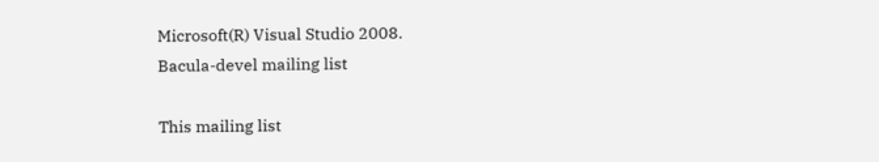Microsoft(R) Visual Studio 2008.
Bacula-devel mailing list

This mailing list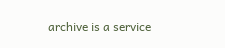archive is a service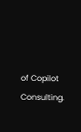of Copilot Consulting.